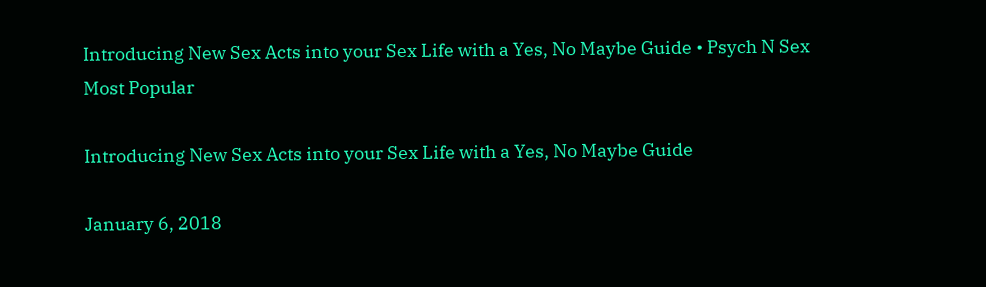Introducing New Sex Acts into your Sex Life with a Yes, No Maybe Guide • Psych N Sex
Most Popular

Introducing New Sex Acts into your Sex Life with a Yes, No Maybe Guide

January 6, 2018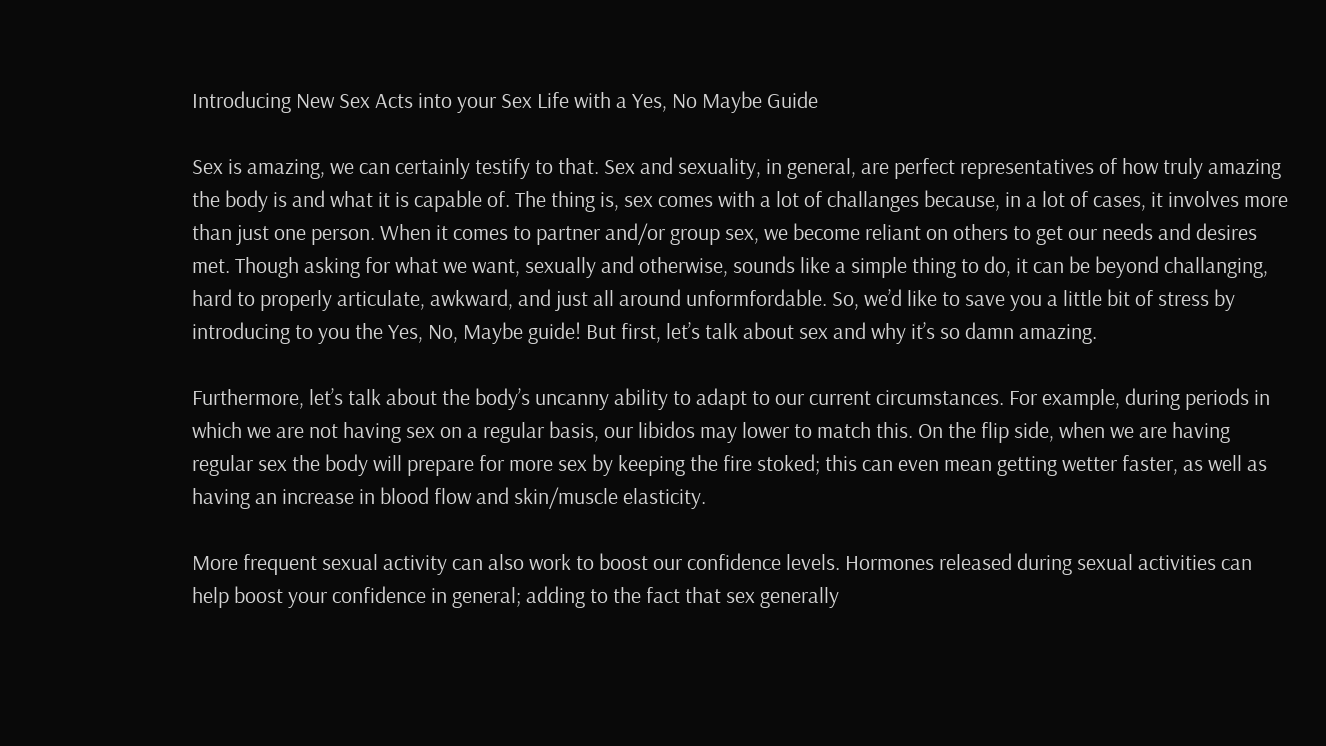Introducing New Sex Acts into your Sex Life with a Yes, No Maybe Guide

Sex is amazing, we can certainly testify to that. Sex and sexuality, in general, are perfect representatives of how truly amazing the body is and what it is capable of. The thing is, sex comes with a lot of challanges because, in a lot of cases, it involves more than just one person. When it comes to partner and/or group sex, we become reliant on others to get our needs and desires met. Though asking for what we want, sexually and otherwise, sounds like a simple thing to do, it can be beyond challanging, hard to properly articulate, awkward, and just all around unformfordable. So, we’d like to save you a little bit of stress by introducing to you the Yes, No, Maybe guide! But first, let’s talk about sex and why it’s so damn amazing.

Furthermore, let’s talk about the body’s uncanny ability to adapt to our current circumstances. For example, during periods in which we are not having sex on a regular basis, our libidos may lower to match this. On the flip side, when we are having regular sex the body will prepare for more sex by keeping the fire stoked; this can even mean getting wetter faster, as well as having an increase in blood flow and skin/muscle elasticity.

More frequent sexual activity can also work to boost our confidence levels. Hormones released during sexual activities can help boost your confidence in general; adding to the fact that sex generally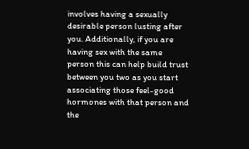involves having a sexually desirable person lusting after you. Additionally, if you are having sex with the same person this can help build trust between you two as you start associating those feel-good hormones with that person and the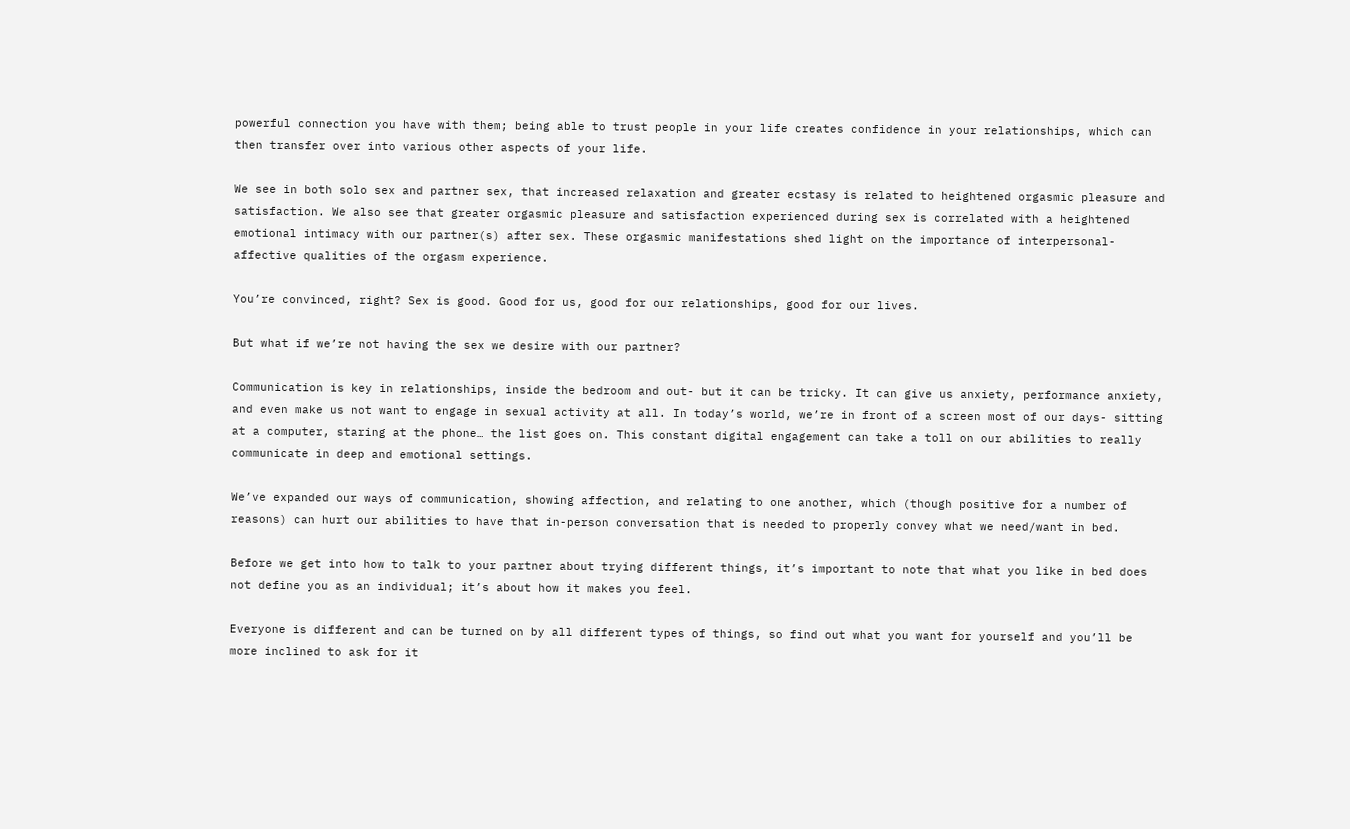powerful connection you have with them; being able to trust people in your life creates confidence in your relationships, which can then transfer over into various other aspects of your life.

We see in both solo sex and partner sex, that increased relaxation and greater ecstasy is related to heightened orgasmic pleasure and satisfaction. We also see that greater orgasmic pleasure and satisfaction experienced during sex is correlated with a heightened emotional intimacy with our partner(s) after sex. These orgasmic manifestations shed light on the importance of interpersonal-affective qualities of the orgasm experience.

You’re convinced, right? Sex is good. Good for us, good for our relationships, good for our lives.

But what if we’re not having the sex we desire with our partner?

Communication is key in relationships, inside the bedroom and out- but it can be tricky. It can give us anxiety, performance anxiety, and even make us not want to engage in sexual activity at all. In today’s world, we’re in front of a screen most of our days- sitting at a computer, staring at the phone… the list goes on. This constant digital engagement can take a toll on our abilities to really communicate in deep and emotional settings.

We’ve expanded our ways of communication, showing affection, and relating to one another, which (though positive for a number of reasons) can hurt our abilities to have that in-person conversation that is needed to properly convey what we need/want in bed.

Before we get into how to talk to your partner about trying different things, it’s important to note that what you like in bed does not define you as an individual; it’s about how it makes you feel.

Everyone is different and can be turned on by all different types of things, so find out what you want for yourself and you’ll be more inclined to ask for it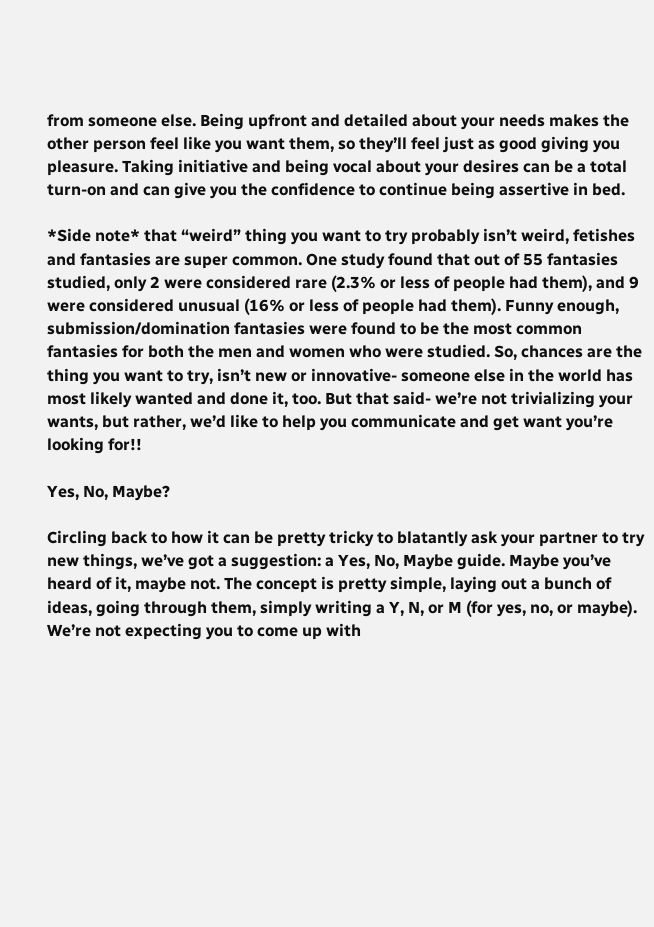from someone else. Being upfront and detailed about your needs makes the other person feel like you want them, so they’ll feel just as good giving you pleasure. Taking initiative and being vocal about your desires can be a total turn-on and can give you the confidence to continue being assertive in bed.

*Side note* that “weird” thing you want to try probably isn’t weird, fetishes and fantasies are super common. One study found that out of 55 fantasies studied, only 2 were considered rare (2.3% or less of people had them), and 9 were considered unusual (16% or less of people had them). Funny enough, submission/domination fantasies were found to be the most common fantasies for both the men and women who were studied. So, chances are the thing you want to try, isn’t new or innovative- someone else in the world has most likely wanted and done it, too. But that said- we’re not trivializing your wants, but rather, we’d like to help you communicate and get want you’re looking for!!

Yes, No, Maybe?

Circling back to how it can be pretty tricky to blatantly ask your partner to try new things, we’ve got a suggestion: a Yes, No, Maybe guide. Maybe you’ve heard of it, maybe not. The concept is pretty simple, laying out a bunch of ideas, going through them, simply writing a Y, N, or M (for yes, no, or maybe). We’re not expecting you to come up with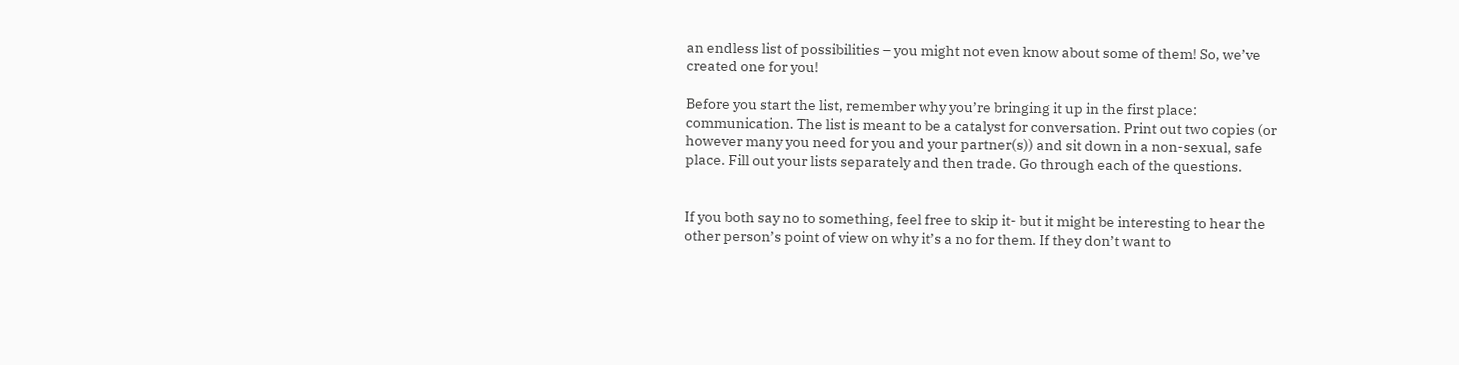an endless list of possibilities – you might not even know about some of them! So, we’ve created one for you!

Before you start the list, remember why you’re bringing it up in the first place: communication. The list is meant to be a catalyst for conversation. Print out two copies (or however many you need for you and your partner(s)) and sit down in a non-sexual, safe place. Fill out your lists separately and then trade. Go through each of the questions.


If you both say no to something, feel free to skip it- but it might be interesting to hear the other person’s point of view on why it’s a no for them. If they don’t want to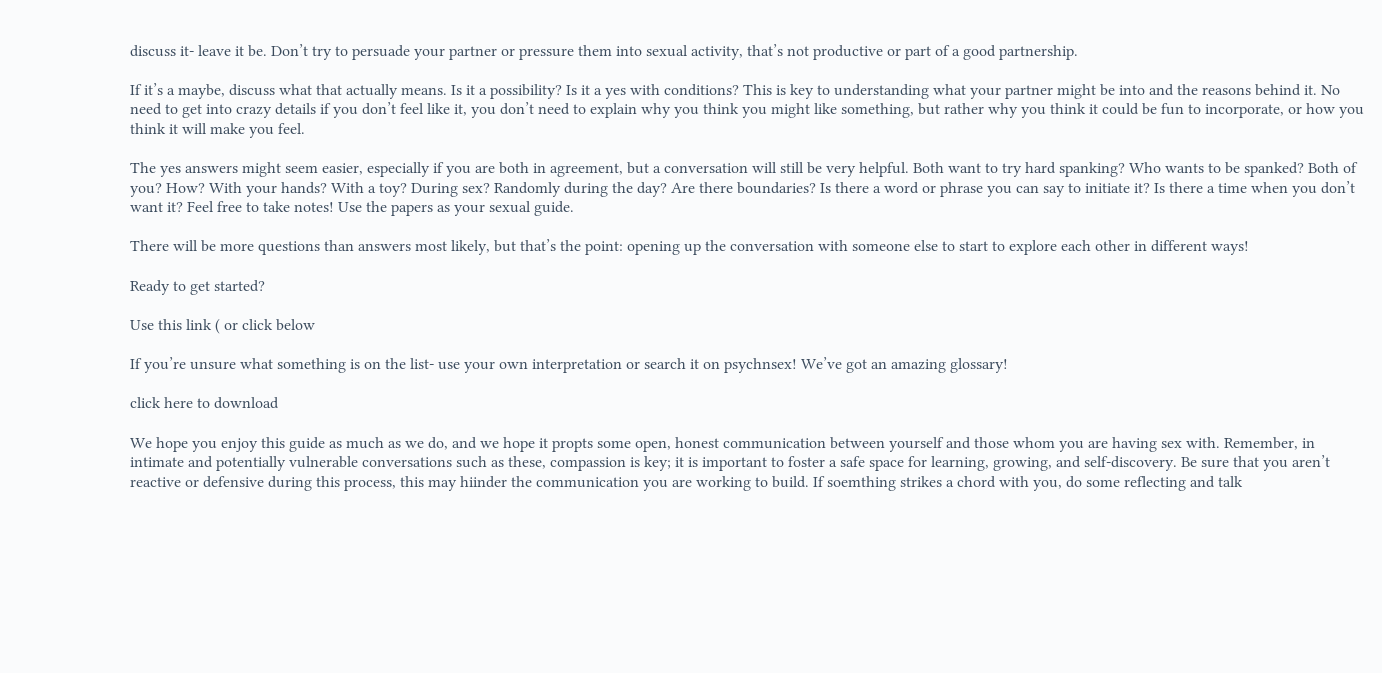discuss it- leave it be. Don’t try to persuade your partner or pressure them into sexual activity, that’s not productive or part of a good partnership.

If it’s a maybe, discuss what that actually means. Is it a possibility? Is it a yes with conditions? This is key to understanding what your partner might be into and the reasons behind it. No need to get into crazy details if you don’t feel like it, you don’t need to explain why you think you might like something, but rather why you think it could be fun to incorporate, or how you think it will make you feel.

The yes answers might seem easier, especially if you are both in agreement, but a conversation will still be very helpful. Both want to try hard spanking? Who wants to be spanked? Both of you? How? With your hands? With a toy? During sex? Randomly during the day? Are there boundaries? Is there a word or phrase you can say to initiate it? Is there a time when you don’t want it? Feel free to take notes! Use the papers as your sexual guide.

There will be more questions than answers most likely, but that’s the point: opening up the conversation with someone else to start to explore each other in different ways!

Ready to get started?

Use this link ( or click below

If you’re unsure what something is on the list- use your own interpretation or search it on psychnsex! We’ve got an amazing glossary!

click here to download

We hope you enjoy this guide as much as we do, and we hope it propts some open, honest communication between yourself and those whom you are having sex with. Remember, in intimate and potentially vulnerable conversations such as these, compassion is key; it is important to foster a safe space for learning, growing, and self-discovery. Be sure that you aren’t reactive or defensive during this process, this may hiinder the communication you are working to build. If soemthing strikes a chord with you, do some reflecting and talk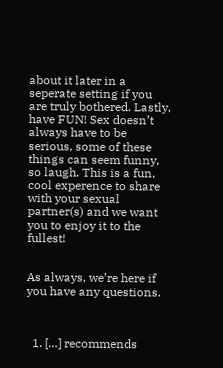about it later in a seperate setting if you are truly bothered. Lastly, have FUN! Sex doesn’t always have to be serious, some of these things can seem funny, so laugh. This is a fun, cool experence to share with your sexual partner(s) and we want you to enjoy it to the fullest!


As always, we’re here if you have any questions.



  1. […] recommends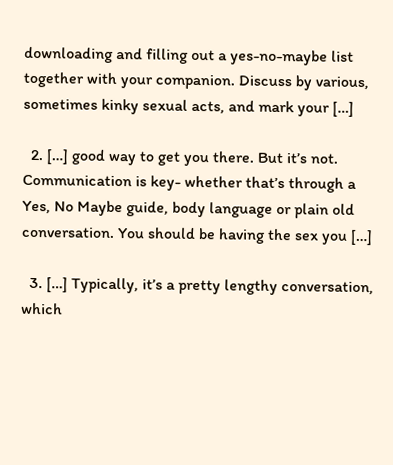downloading and filling out a yes-no-maybe list together with your companion. Discuss by various, sometimes kinky sexual acts, and mark your […]

  2. […] good way to get you there. But it’s not. Communication is key- whether that’s through a Yes, No Maybe guide, body language or plain old conversation. You should be having the sex you […]

  3. […] Typically, it’s a pretty lengthy conversation, which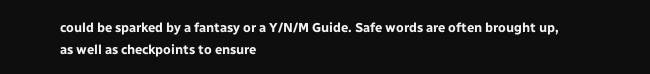could be sparked by a fantasy or a Y/N/M Guide. Safe words are often brought up, as well as checkpoints to ensure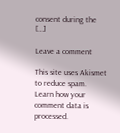consent during the […]

Leave a comment

This site uses Akismet to reduce spam. Learn how your comment data is processed.